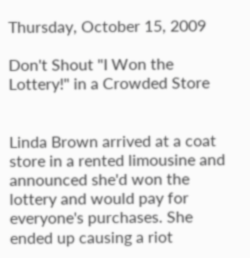Thursday, October 15, 2009

Don't Shout "I Won the Lottery!" in a Crowded Store


Linda Brown arrived at a coat store in a rented limousine and announced she'd won the lottery and would pay for everyone's purchases. She ended up causing a riot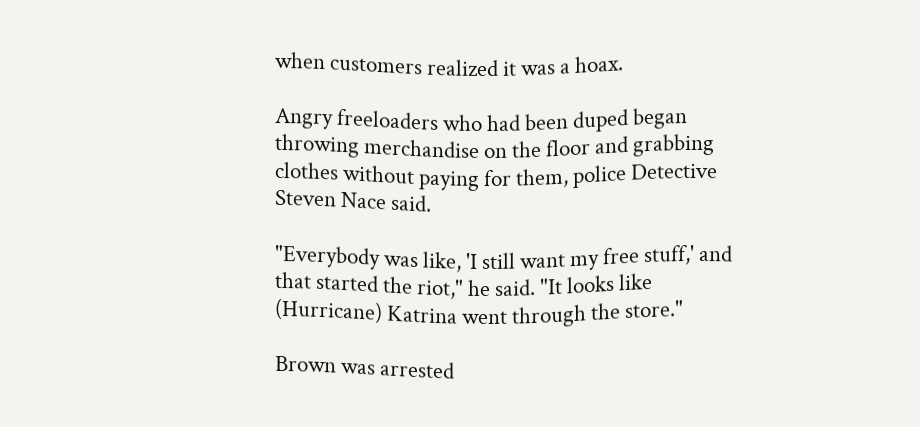when customers realized it was a hoax.

Angry freeloaders who had been duped began throwing merchandise on the floor and grabbing clothes without paying for them, police Detective Steven Nace said.

"Everybody was like, 'I still want my free stuff,' and that started the riot," he said. "It looks like (Hurricane) Katrina went through the store."

Brown was arrested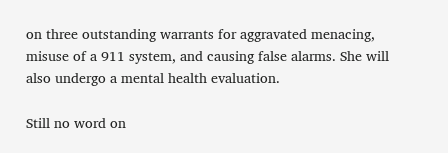on three outstanding warrants for aggravated menacing, misuse of a 911 system, and causing false alarms. She will also undergo a mental health evaluation.

Still no word on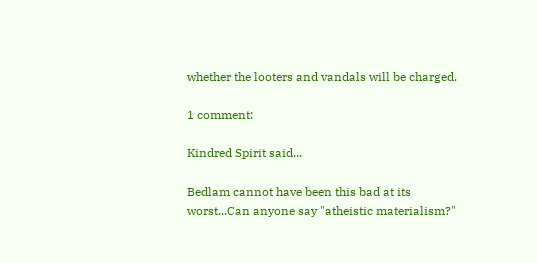whether the looters and vandals will be charged.

1 comment:

Kindred Spirit said...

Bedlam cannot have been this bad at its worst...Can anyone say "atheistic materialism?"